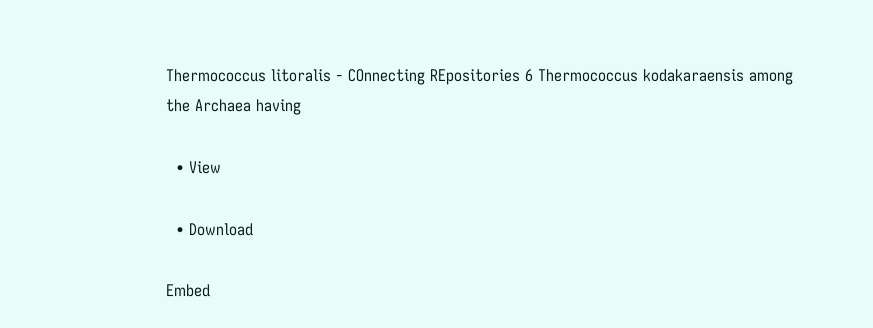Thermococcus litoralis - COnnecting REpositories 6 Thermococcus kodakaraensis among the Archaea having

  • View

  • Download

Embed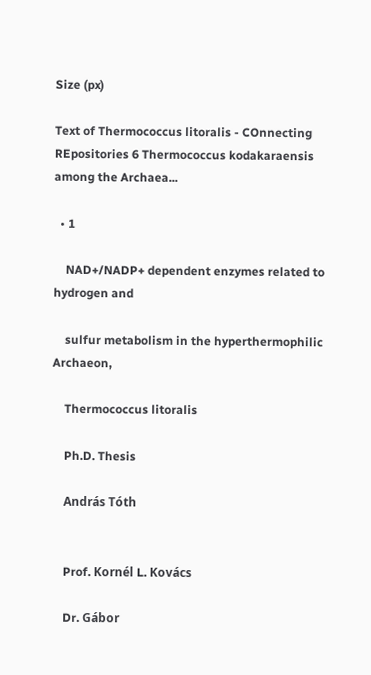Size (px)

Text of Thermococcus litoralis - COnnecting REpositories 6 Thermococcus kodakaraensis among the Archaea...

  • 1

    NAD+/NADP+ dependent enzymes related to hydrogen and

    sulfur metabolism in the hyperthermophilic Archaeon,

    Thermococcus litoralis

    Ph.D. Thesis

    András Tóth


    Prof. Kornél L. Kovács

    Dr. Gábor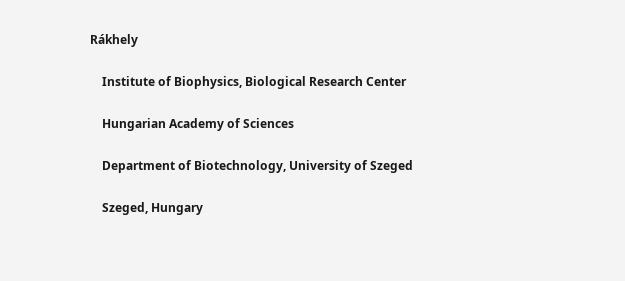Rákhely

    Institute of Biophysics, Biological Research Center

    Hungarian Academy of Sciences

    Department of Biotechnology, University of Szeged

    Szeged, Hungary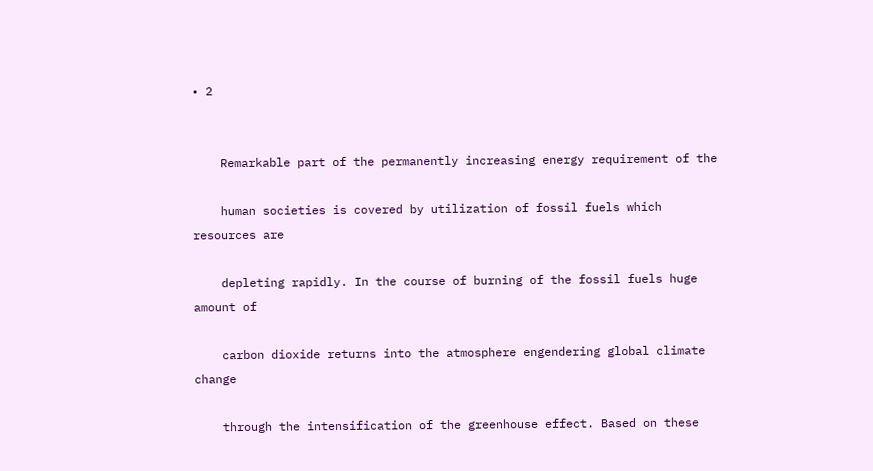• 2


    Remarkable part of the permanently increasing energy requirement of the

    human societies is covered by utilization of fossil fuels which resources are

    depleting rapidly. In the course of burning of the fossil fuels huge amount of

    carbon dioxide returns into the atmosphere engendering global climate change

    through the intensification of the greenhouse effect. Based on these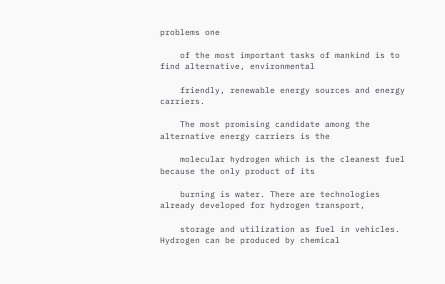problems one

    of the most important tasks of mankind is to find alternative, environmental

    friendly, renewable energy sources and energy carriers.

    The most promising candidate among the alternative energy carriers is the

    molecular hydrogen which is the cleanest fuel because the only product of its

    burning is water. There are technologies already developed for hydrogen transport,

    storage and utilization as fuel in vehicles. Hydrogen can be produced by chemical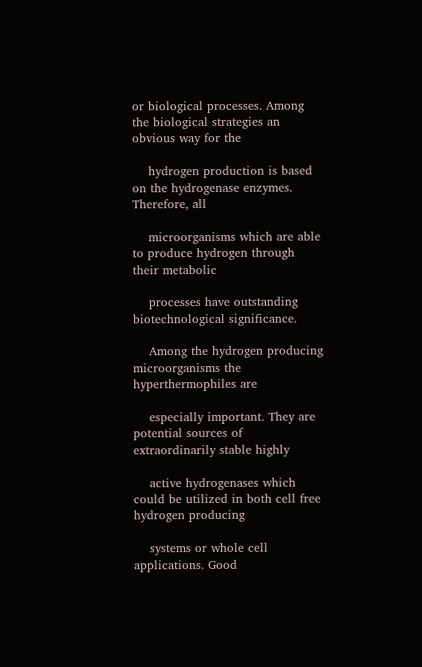or biological processes. Among the biological strategies an obvious way for the

    hydrogen production is based on the hydrogenase enzymes. Therefore, all

    microorganisms which are able to produce hydrogen through their metabolic

    processes have outstanding biotechnological significance.

    Among the hydrogen producing microorganisms the hyperthermophiles are

    especially important. They are potential sources of extraordinarily stable highly

    active hydrogenases which could be utilized in both cell free hydrogen producing

    systems or whole cell applications. Good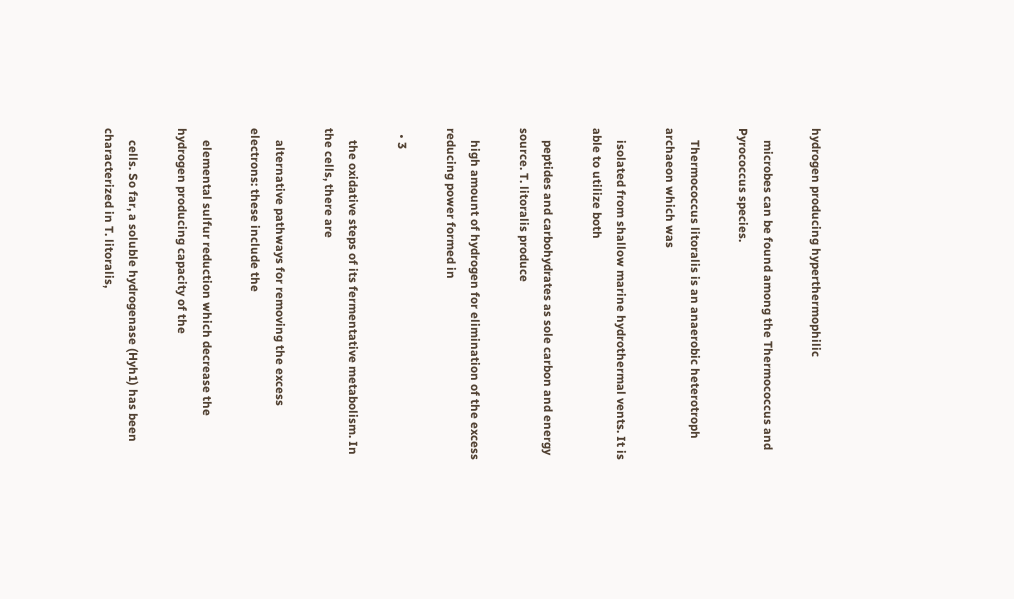hydrogen producing hyperthermophilic

    microbes can be found among the Thermococcus and Pyrococcus species.

    Thermococcus litoralis is an anaerobic heterotroph archaeon which was

    isolated from shallow marine hydrothermal vents. It is able to utilize both

    peptides and carbohydrates as sole carbon and energy source. T. litoralis produce

    high amount of hydrogen for elimination of the excess reducing power formed in

  • 3

    the oxidative steps of its fermentative metabolism. In the cells, there are

    alternative pathways for removing the excess electrons: these include the

    elemental sulfur reduction which decrease the hydrogen producing capacity of the

    cells. So far, a soluble hydrogenase (Hyh1) has been characterized in T. litoralis,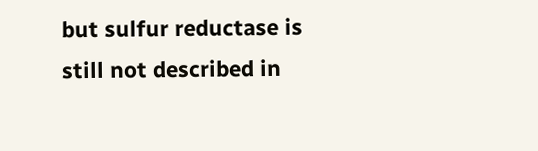but sulfur reductase is still not described in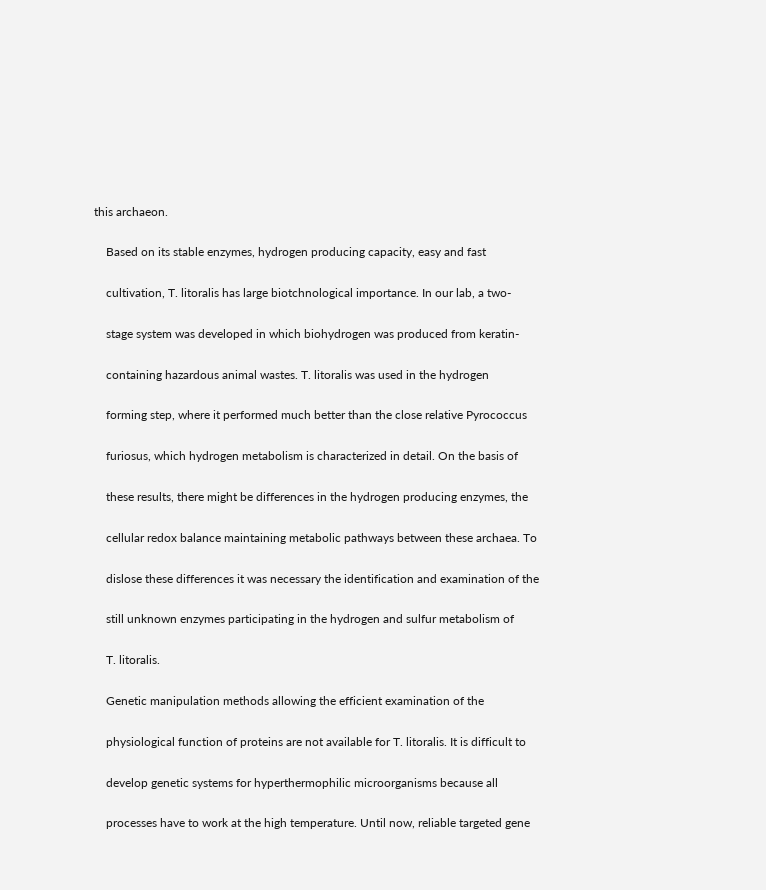this archaeon.

    Based on its stable enzymes, hydrogen producing capacity, easy and fast

    cultivation, T. litoralis has large biotchnological importance. In our lab, a two-

    stage system was developed in which biohydrogen was produced from keratin-

    containing hazardous animal wastes. T. litoralis was used in the hydrogen

    forming step, where it performed much better than the close relative Pyrococcus

    furiosus, which hydrogen metabolism is characterized in detail. On the basis of

    these results, there might be differences in the hydrogen producing enzymes, the

    cellular redox balance maintaining metabolic pathways between these archaea. To

    dislose these differences it was necessary the identification and examination of the

    still unknown enzymes participating in the hydrogen and sulfur metabolism of

    T. litoralis.

    Genetic manipulation methods allowing the efficient examination of the

    physiological function of proteins are not available for T. litoralis. It is difficult to

    develop genetic systems for hyperthermophilic microorganisms because all

    processes have to work at the high temperature. Until now, reliable targeted gene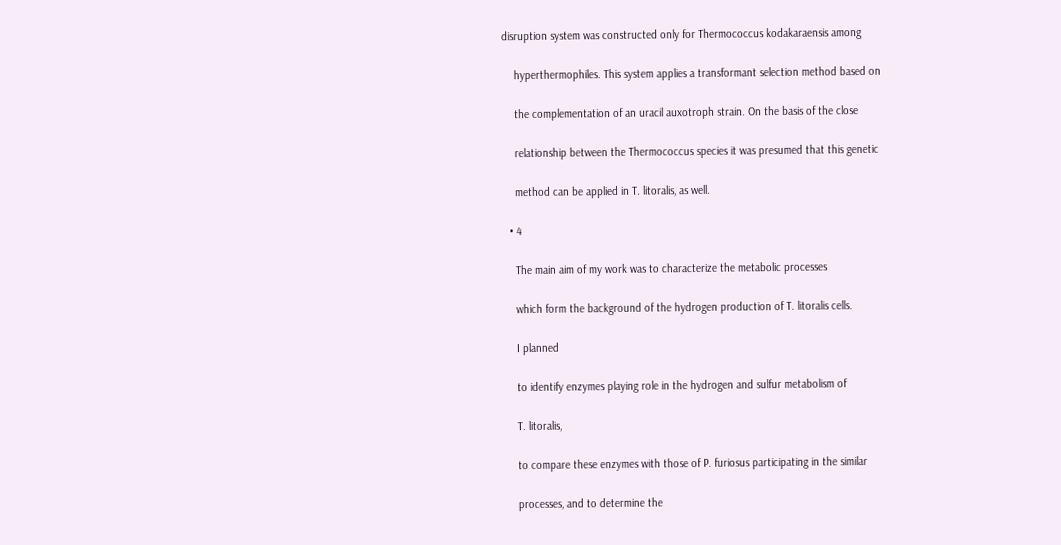disruption system was constructed only for Thermococcus kodakaraensis among

    hyperthermophiles. This system applies a transformant selection method based on

    the complementation of an uracil auxotroph strain. On the basis of the close

    relationship between the Thermococcus species it was presumed that this genetic

    method can be applied in T. litoralis, as well.

  • 4

    The main aim of my work was to characterize the metabolic processes

    which form the background of the hydrogen production of T. litoralis cells.

    I planned

    to identify enzymes playing role in the hydrogen and sulfur metabolism of

    T. litoralis,

    to compare these enzymes with those of P. furiosus participating in the similar

    processes, and to determine the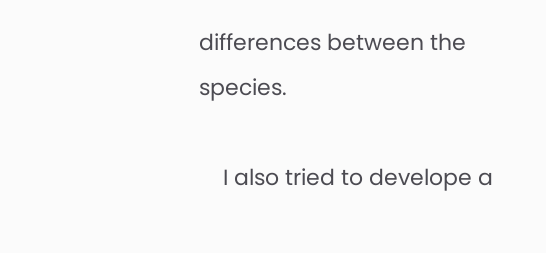differences between the species.

    I also tried to develope a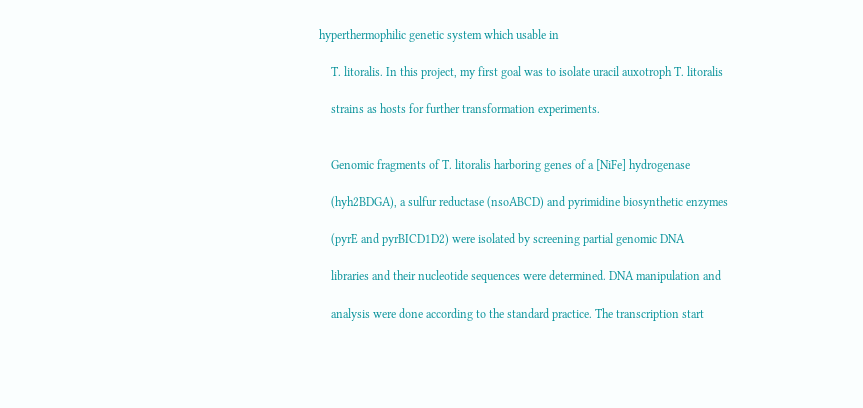hyperthermophilic genetic system which usable in

    T. litoralis. In this project, my first goal was to isolate uracil auxotroph T. litoralis

    strains as hosts for further transformation experiments.


    Genomic fragments of T. litoralis harboring genes of a [NiFe] hydrogenase

    (hyh2BDGA), a sulfur reductase (nsoABCD) and pyrimidine biosynthetic enzymes

    (pyrE and pyrBICD1D2) were isolated by screening partial genomic DNA

    libraries and their nucleotide sequences were determined. DNA manipulation and

    analysis were done according to the standard practice. The transcription start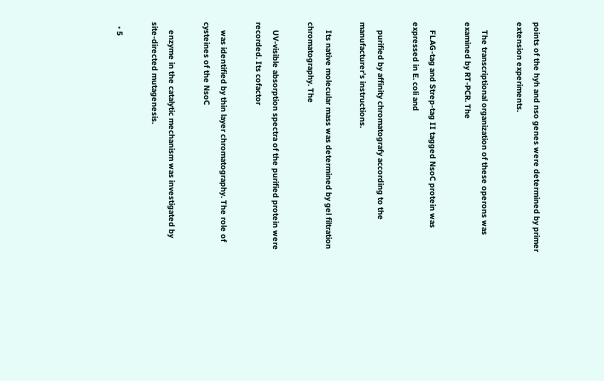points of the hyh and nso genes were determined by primer extension experiments.

    The transcriptional organization of these operons was examined by RT-PCR. The

    FLAG-tag and Strep-tag II tagged NsoC protein was expressed in E. coli and

    purified by affinity chromatografy according to the manufacturer’s instructions.

    Its native molecular mass was determined by gel filtration chromatography. The

    UV-visible absorption spectra of the purified protein were recorded. Its cofactor

    was identified by thin layer chromatography. The role of cysteines of the NsoC

    enzyme in the catalytic mechanism was investigated by site-directed mutagenesis.

  • 5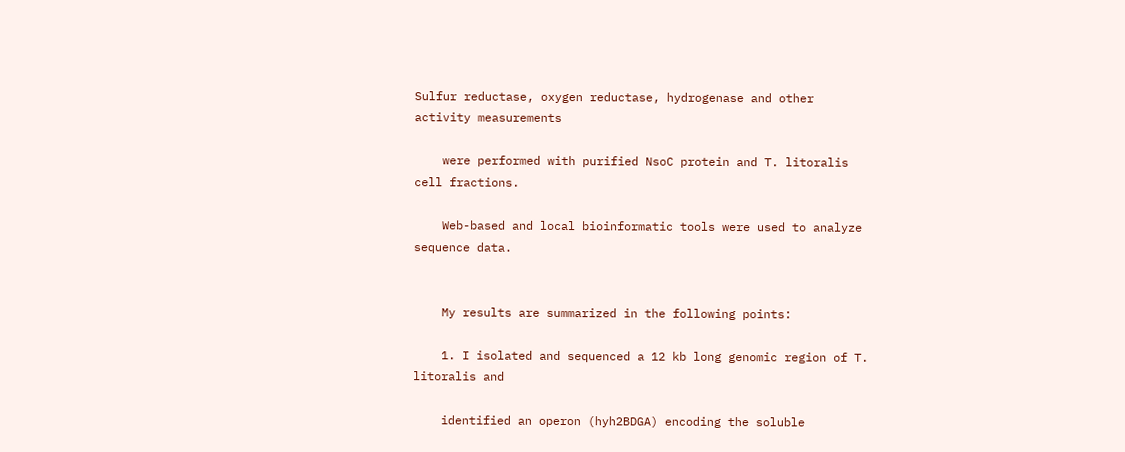Sulfur reductase, oxygen reductase, hydrogenase and other activity measurements

    were performed with purified NsoC protein and T. litoralis cell fractions.

    Web-based and local bioinformatic tools were used to analyze sequence data.


    My results are summarized in the following points:

    1. I isolated and sequenced a 12 kb long genomic region of T. litoralis and

    identified an operon (hyh2BDGA) encoding the soluble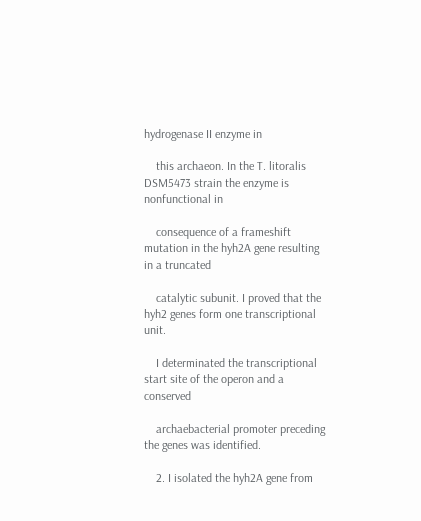hydrogenase II enzyme in

    this archaeon. In the T. litoralis DSM5473 strain the enzyme is nonfunctional in

    consequence of a frameshift mutation in the hyh2A gene resulting in a truncated

    catalytic subunit. I proved that the hyh2 genes form one transcriptional unit.

    I determinated the transcriptional start site of the operon and a conserved

    archaebacterial promoter preceding the genes was identified.

    2. I isolated the hyh2A gene from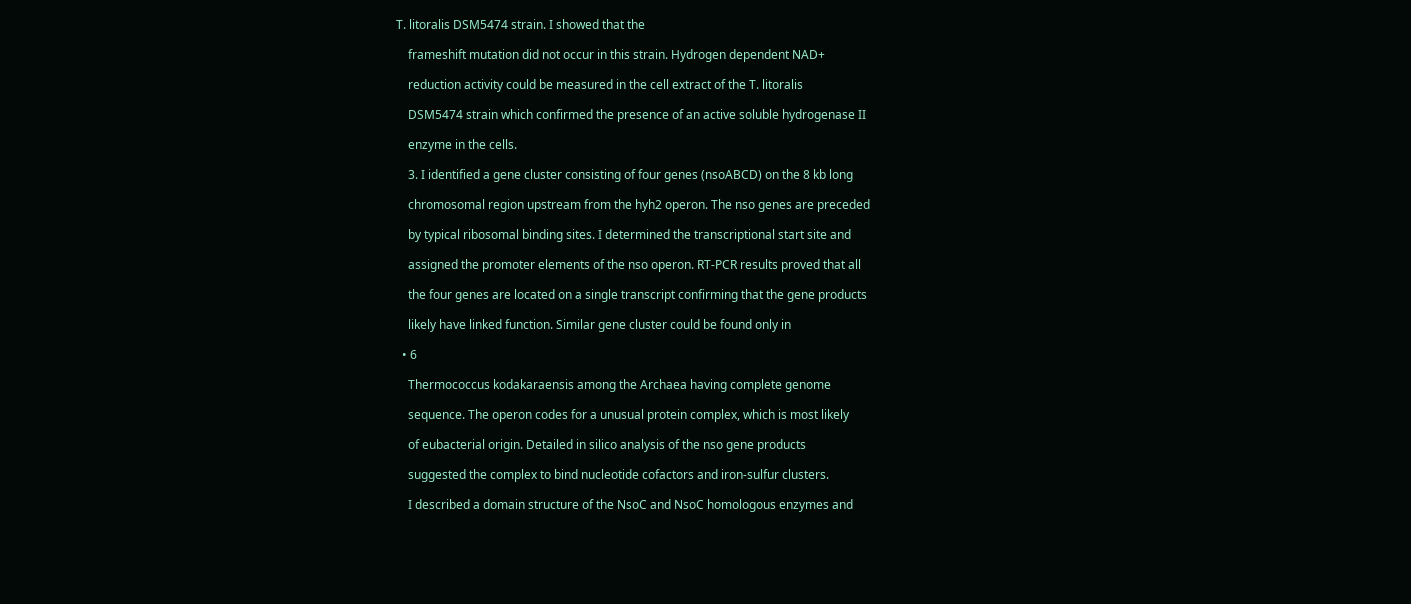T. litoralis DSM5474 strain. I showed that the

    frameshift mutation did not occur in this strain. Hydrogen dependent NAD+

    reduction activity could be measured in the cell extract of the T. litoralis

    DSM5474 strain which confirmed the presence of an active soluble hydrogenase II

    enzyme in the cells.

    3. I identified a gene cluster consisting of four genes (nsoABCD) on the 8 kb long

    chromosomal region upstream from the hyh2 operon. The nso genes are preceded

    by typical ribosomal binding sites. I determined the transcriptional start site and

    assigned the promoter elements of the nso operon. RT-PCR results proved that all

    the four genes are located on a single transcript confirming that the gene products

    likely have linked function. Similar gene cluster could be found only in

  • 6

    Thermococcus kodakaraensis among the Archaea having complete genome

    sequence. The operon codes for a unusual protein complex, which is most likely

    of eubacterial origin. Detailed in silico analysis of the nso gene products

    suggested the complex to bind nucleotide cofactors and iron-sulfur clusters.

    I described a domain structure of the NsoC and NsoC homologous enzymes and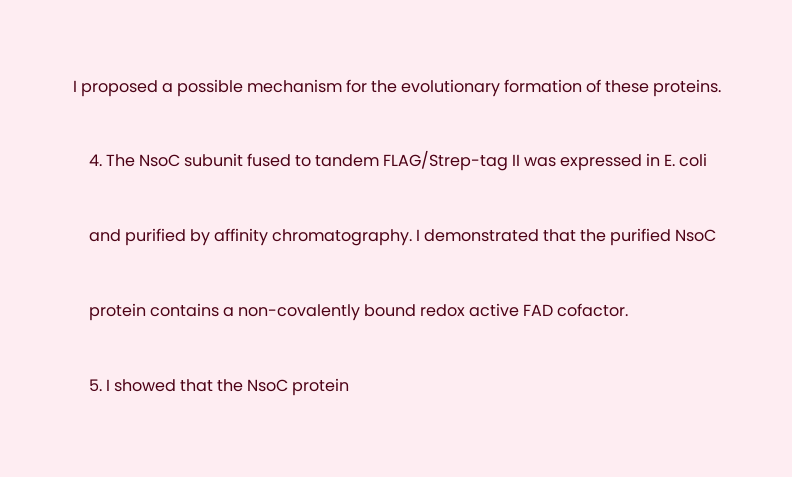I proposed a possible mechanism for the evolutionary formation of these proteins.

    4. The NsoC subunit fused to tandem FLAG/Strep-tag II was expressed in E. coli

    and purified by affinity chromatography. I demonstrated that the purified NsoC

    protein contains a non-covalently bound redox active FAD cofactor.

    5. I showed that the NsoC protein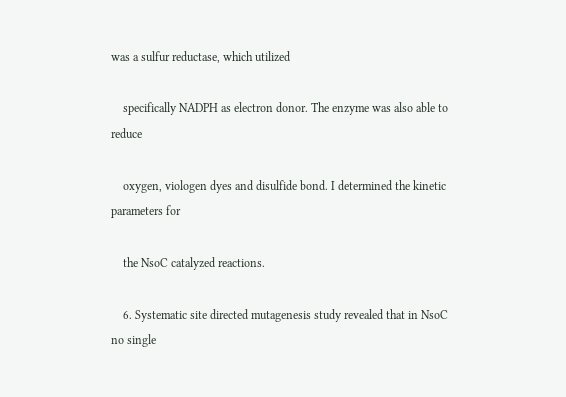was a sulfur reductase, which utilized

    specifically NADPH as electron donor. The enzyme was also able to reduce

    oxygen, viologen dyes and disulfide bond. I determined the kinetic parameters for

    the NsoC catalyzed reactions.

    6. Systematic site directed mutagenesis study revealed that in NsoC no single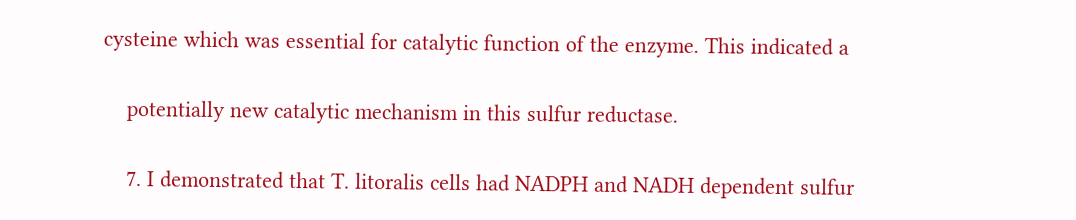cysteine which was essential for catalytic function of the enzyme. This indicated a

    potentially new catalytic mechanism in this sulfur reductase.

    7. I demonstrated that T. litoralis cells had NADPH and NADH dependent sulfur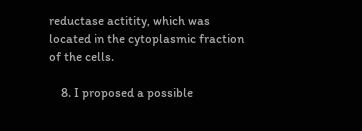reductase actitity, which was located in the cytoplasmic fraction of the cells.

    8. I proposed a possible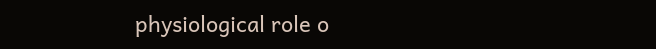physiological role o